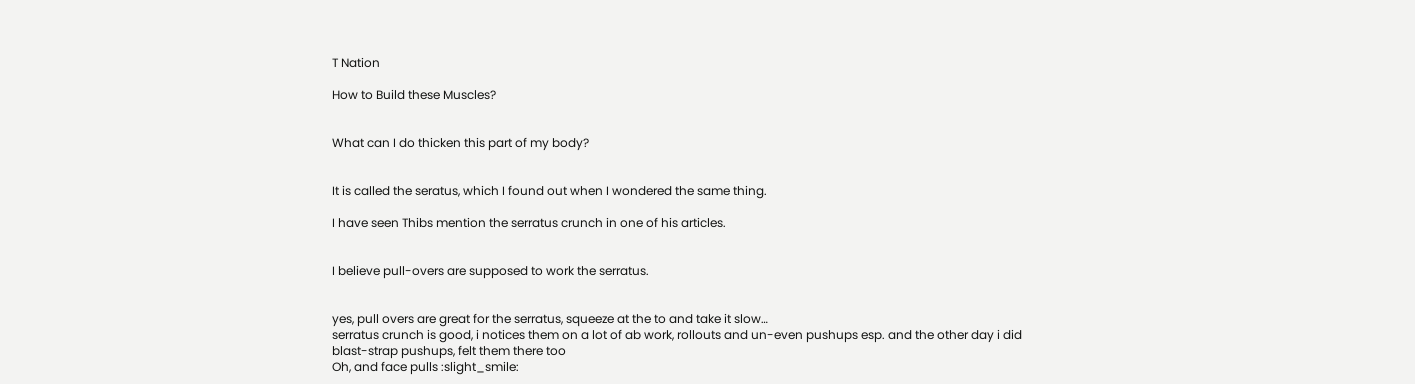T Nation

How to Build these Muscles?


What can I do thicken this part of my body?


It is called the seratus, which I found out when I wondered the same thing.

I have seen Thibs mention the serratus crunch in one of his articles.


I believe pull-overs are supposed to work the serratus.


yes, pull overs are great for the serratus, squeeze at the to and take it slow…
serratus crunch is good, i notices them on a lot of ab work, rollouts and un-even pushups esp. and the other day i did blast-strap pushups, felt them there too
Oh, and face pulls :slight_smile: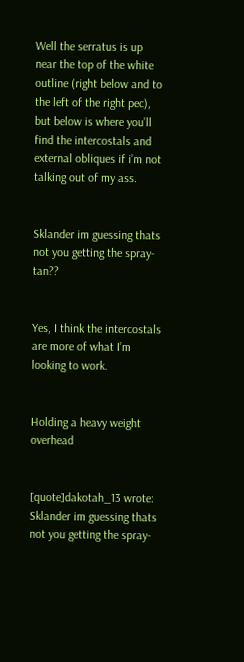Well the serratus is up near the top of the white outline (right below and to the left of the right pec), but below is where you’ll find the intercostals and external obliques if i’m not talking out of my ass.


Sklander im guessing thats not you getting the spray-tan??


Yes, I think the intercostals are more of what I’m looking to work.


Holding a heavy weight overhead


[quote]dakotah_13 wrote:
Sklander im guessing thats not you getting the spray-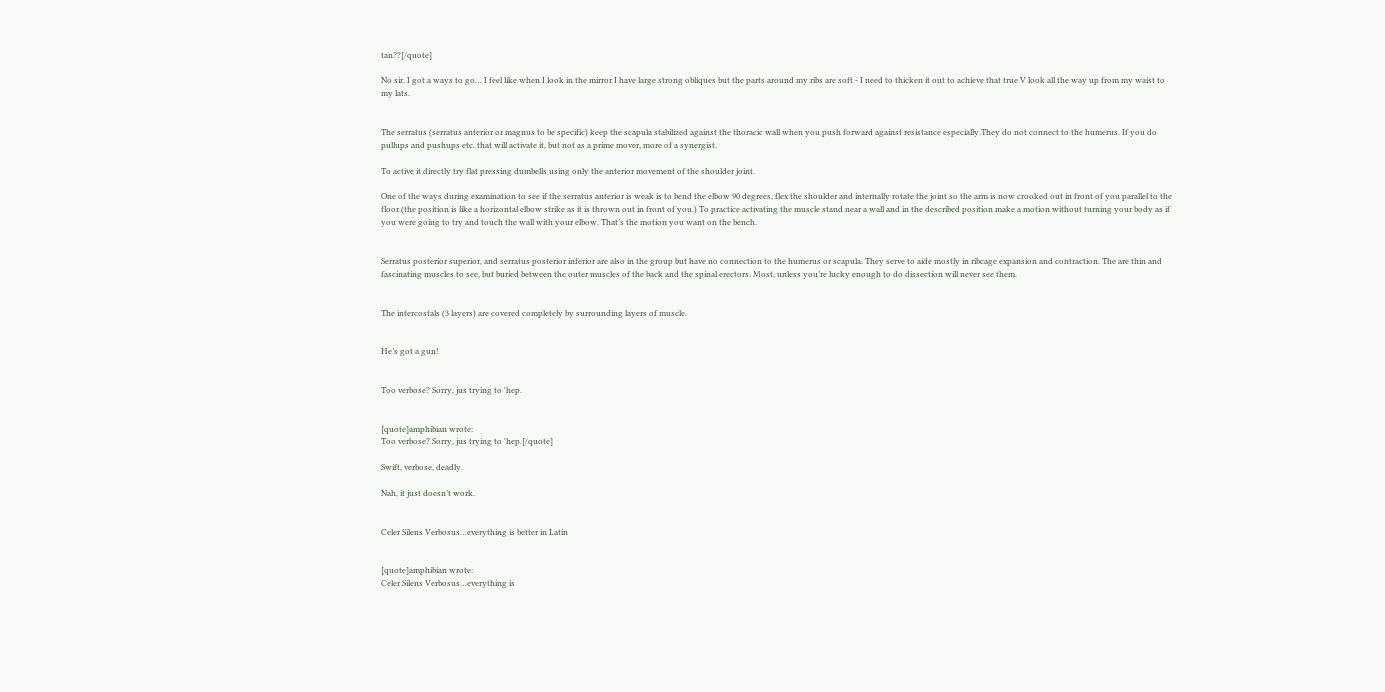tan??[/quote]

No sir. I got a ways to go… I feel like when I look in the mirror I have large strong obliques but the parts around my ribs are soft - I need to thicken it out to achieve that true V look all the way up from my waist to my lats.


The serratus (serratus anterior or magnus to be specific) keep the scapula stabilized against the thoracic wall when you push forward against resistance especially.They do not connect to the humerus. If you do pullups and pushups etc. that will activate it, but not as a prime mover, more of a synergist.

To active it directly try flat pressing dumbells using only the anterior movement of the shoulder joint.

One of the ways during examination to see if the serratus anterior is weak is to bend the elbow 90 degrees, flex the shoulder and internally rotate the joint so the arm is now crooked out in front of you parallel to the floor.(the position is like a horizontal elbow strike as it is thrown out in front of you.) To practice activating the muscle stand near a wall and in the described position make a motion without turning your body as if you were going to try and touch the wall with your elbow. That’s the motion you want on the bench.


Serratus posterior superior, and serratus posterior inferior are also in the group but have no connection to the humerus or scapula. They serve to aide mostly in ribcage expansion and contraction. The are thin and fascinating muscles to see, but buried between the outer muscles of the back and the spinal erectors. Most, unless you’re lucky enough to do dissection will never see them.


The intercostals (3 layers) are covered completely by surrounding layers of muscle.


He’s got a gun!


Too verbose? Sorry, jus trying to 'hep.


[quote]amphibian wrote:
Too verbose? Sorry, jus trying to 'hep.[/quote]

Swift, verbose, deadly.

Nah, it just doesn’t work.


Celer Silens Verbosus…everything is better in Latin


[quote]amphibian wrote:
Celer Silens Verbosus…everything is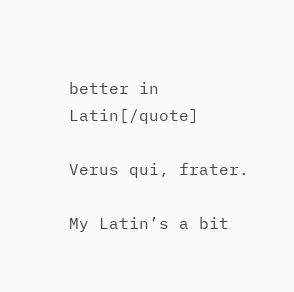better in Latin[/quote]

Verus qui, frater.

My Latin’s a bit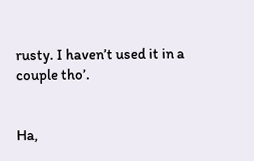rusty. I haven’t used it in a couple tho’.


Ha,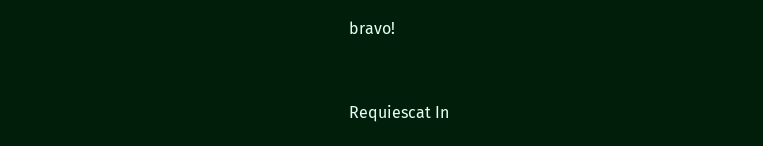bravo!


Requiescat In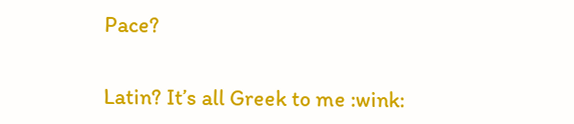Pace?


Latin? It’s all Greek to me :wink: